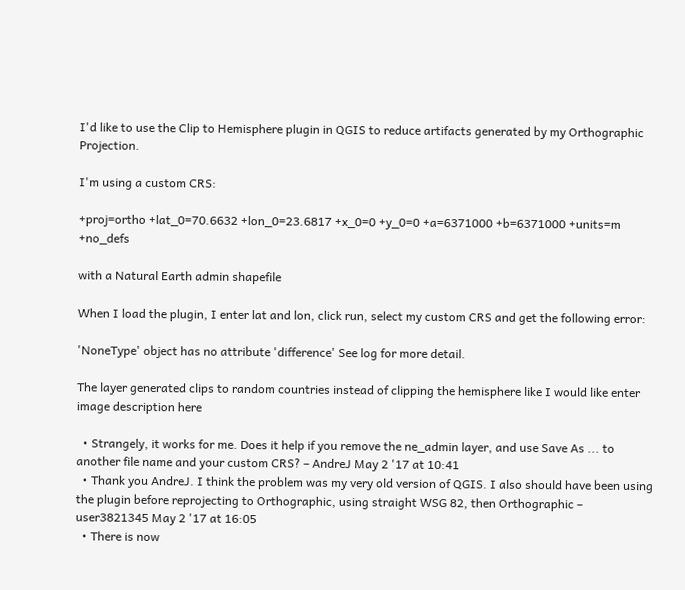I'd like to use the Clip to Hemisphere plugin in QGIS to reduce artifacts generated by my Orthographic Projection.

I'm using a custom CRS:

+proj=ortho +lat_0=70.6632 +lon_0=23.6817 +x_0=0 +y_0=0 +a=6371000 +b=6371000 +units=m +no_defs

with a Natural Earth admin shapefile

When I load the plugin, I enter lat and lon, click run, select my custom CRS and get the following error:

'NoneType' object has no attribute 'difference' See log for more detail.

The layer generated clips to random countries instead of clipping the hemisphere like I would like enter image description here

  • Strangely, it works for me. Does it help if you remove the ne_admin layer, and use Save As ... to another file name and your custom CRS? – AndreJ May 2 '17 at 10:41
  • Thank you AndreJ. I think the problem was my very old version of QGIS. I also should have been using the plugin before reprojecting to Orthographic, using straight WSG 82, then Orthographic – user3821345 May 2 '17 at 16:05
  • There is now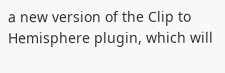a new version of the Clip to Hemisphere plugin, which will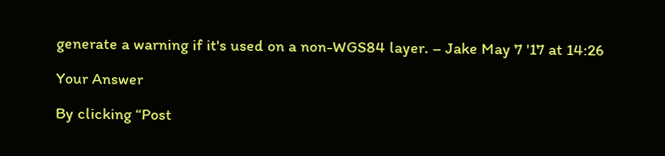generate a warning if it's used on a non-WGS84 layer. – Jake May 7 '17 at 14:26

Your Answer

By clicking “Post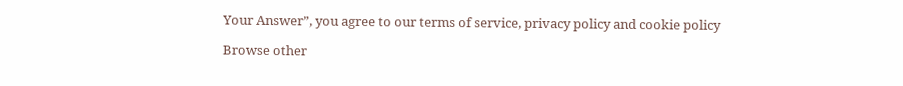Your Answer”, you agree to our terms of service, privacy policy and cookie policy

Browse other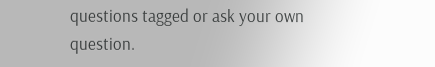questions tagged or ask your own question.